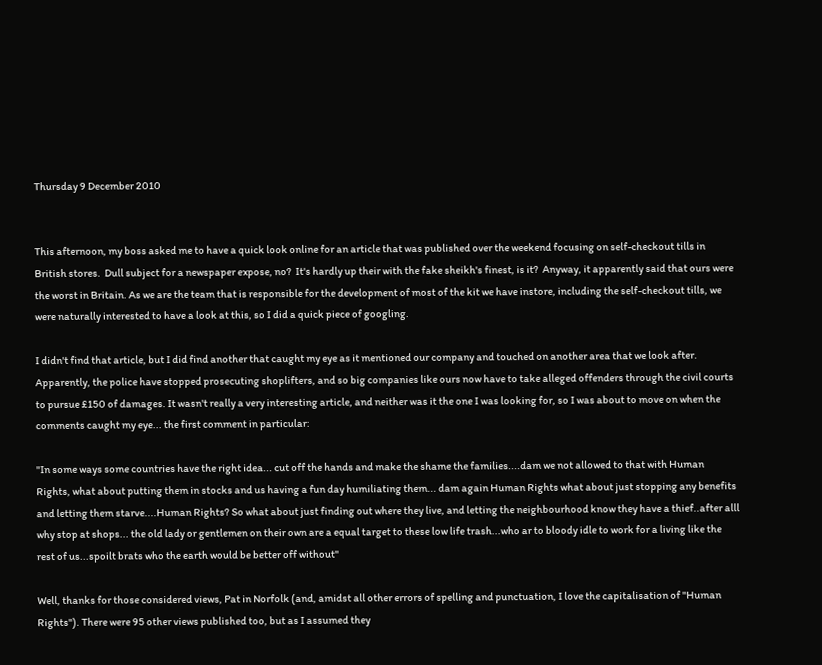Thursday 9 December 2010


This afternoon, my boss asked me to have a quick look online for an article that was published over the weekend focusing on self-checkout tills in British stores.  Dull subject for a newspaper expose, no?  It's hardly up their with the fake sheikh's finest, is it?  Anyway, it apparently said that ours were the worst in Britain. As we are the team that is responsible for the development of most of the kit we have instore, including the self-checkout tills, we were naturally interested to have a look at this, so I did a quick piece of googling.

I didn't find that article, but I did find another that caught my eye as it mentioned our company and touched on another area that we look after. Apparently, the police have stopped prosecuting shoplifters, and so big companies like ours now have to take alleged offenders through the civil courts to pursue £150 of damages. It wasn't really a very interesting article, and neither was it the one I was looking for, so I was about to move on when the comments caught my eye... the first comment in particular:

"In some ways some countries have the right idea... cut off the hands and make the shame the families....dam we not allowed to that with Human Rights, what about putting them in stocks and us having a fun day humiliating them... dam again Human Rights what about just stopping any benefits and letting them starve....Human Rights? So what about just finding out where they live, and letting the neighbourhood know they have a thief..after alll why stop at shops... the old lady or gentlemen on their own are a equal target to these low life trash...who ar to bloody idle to work for a living like the rest of us...spoilt brats who the earth would be better off without"

Well, thanks for those considered views, Pat in Norfolk (and, amidst all other errors of spelling and punctuation, I love the capitalisation of "Human Rights"). There were 95 other views published too, but as I assumed they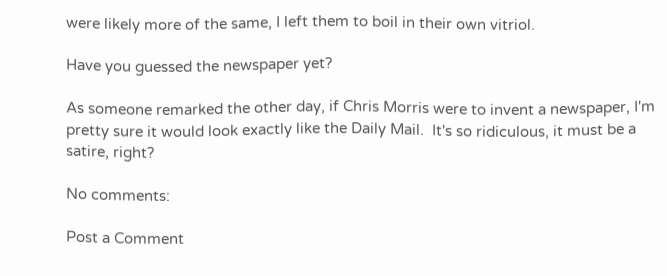were likely more of the same, I left them to boil in their own vitriol.

Have you guessed the newspaper yet?

As someone remarked the other day, if Chris Morris were to invent a newspaper, I'm pretty sure it would look exactly like the Daily Mail.  It's so ridiculous, it must be a satire, right?

No comments:

Post a Comment